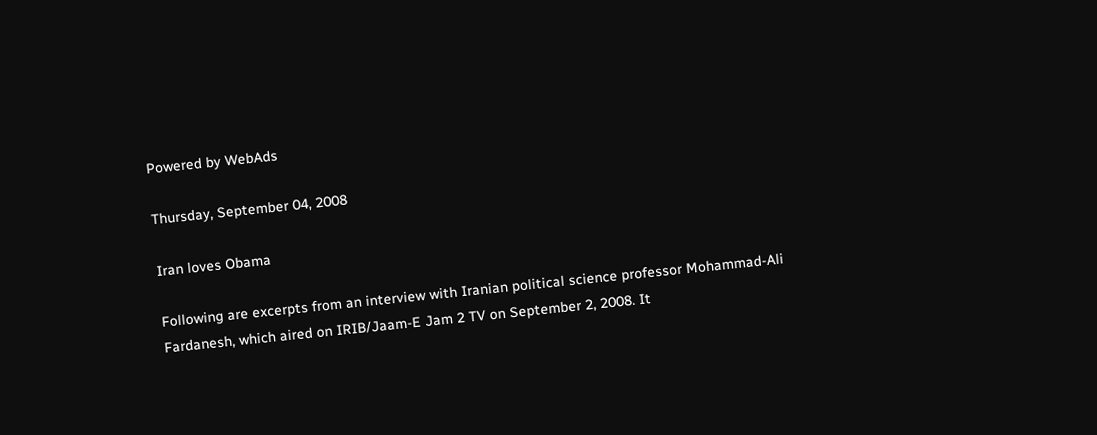Powered by WebAds

Thursday, September 04, 2008

Iran loves Obama

Following are excerpts from an interview with Iranian political science professor Mohammad-Ali Fardanesh, which aired on IRIB/Jaam-E Jam 2 TV on September 2, 2008. It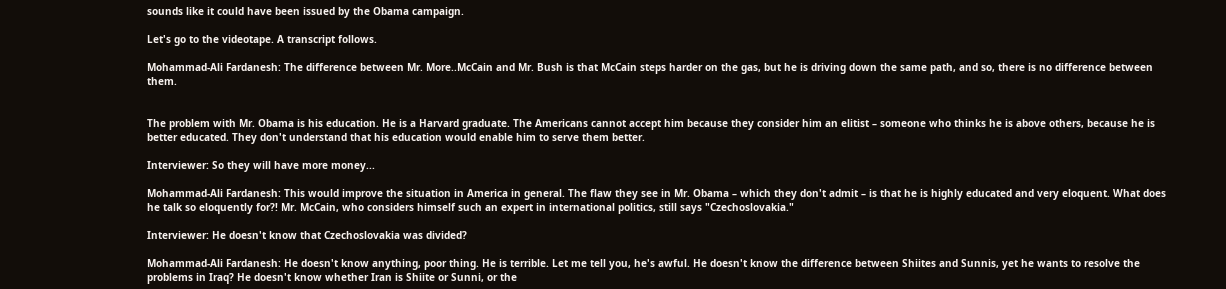sounds like it could have been issued by the Obama campaign.

Let's go to the videotape. A transcript follows.

Mohammad-Ali Fardanesh: The difference between Mr. More..McCain and Mr. Bush is that McCain steps harder on the gas, but he is driving down the same path, and so, there is no difference between them.


The problem with Mr. Obama is his education. He is a Harvard graduate. The Americans cannot accept him because they consider him an elitist – someone who thinks he is above others, because he is better educated. They don't understand that his education would enable him to serve them better.

Interviewer: So they will have more money...

Mohammad-Ali Fardanesh: This would improve the situation in America in general. The flaw they see in Mr. Obama – which they don't admit – is that he is highly educated and very eloquent. What does he talk so eloquently for?! Mr. McCain, who considers himself such an expert in international politics, still says "Czechoslovakia."

Interviewer: He doesn't know that Czechoslovakia was divided?

Mohammad-Ali Fardanesh: He doesn't know anything, poor thing. He is terrible. Let me tell you, he's awful. He doesn't know the difference between Shiites and Sunnis, yet he wants to resolve the problems in Iraq? He doesn't know whether Iran is Shiite or Sunni, or the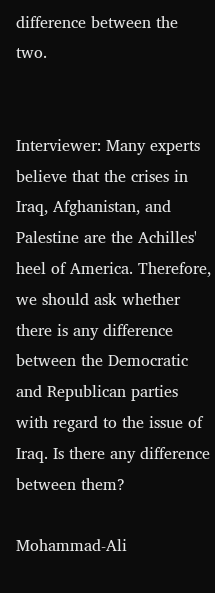difference between the two.


Interviewer: Many experts believe that the crises in Iraq, Afghanistan, and Palestine are the Achilles' heel of America. Therefore, we should ask whether there is any difference between the Democratic and Republican parties with regard to the issue of Iraq. Is there any difference between them?

Mohammad-Ali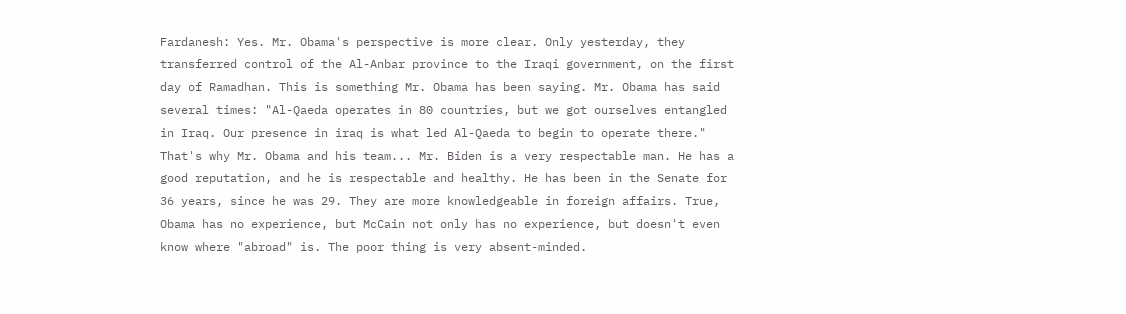Fardanesh: Yes. Mr. Obama's perspective is more clear. Only yesterday, they transferred control of the Al-Anbar province to the Iraqi government, on the first day of Ramadhan. This is something Mr. Obama has been saying. Mr. Obama has said several times: "Al-Qaeda operates in 80 countries, but we got ourselves entangled in Iraq. Our presence in iraq is what led Al-Qaeda to begin to operate there." That's why Mr. Obama and his team... Mr. Biden is a very respectable man. He has a good reputation, and he is respectable and healthy. He has been in the Senate for 36 years, since he was 29. They are more knowledgeable in foreign affairs. True, Obama has no experience, but McCain not only has no experience, but doesn't even know where "abroad" is. The poor thing is very absent-minded.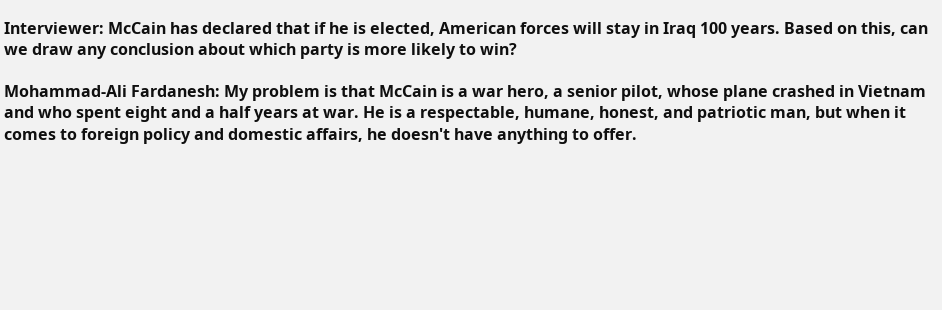Interviewer: McCain has declared that if he is elected, American forces will stay in Iraq 100 years. Based on this, can we draw any conclusion about which party is more likely to win?

Mohammad-Ali Fardanesh: My problem is that McCain is a war hero, a senior pilot, whose plane crashed in Vietnam and who spent eight and a half years at war. He is a respectable, humane, honest, and patriotic man, but when it comes to foreign policy and domestic affairs, he doesn't have anything to offer.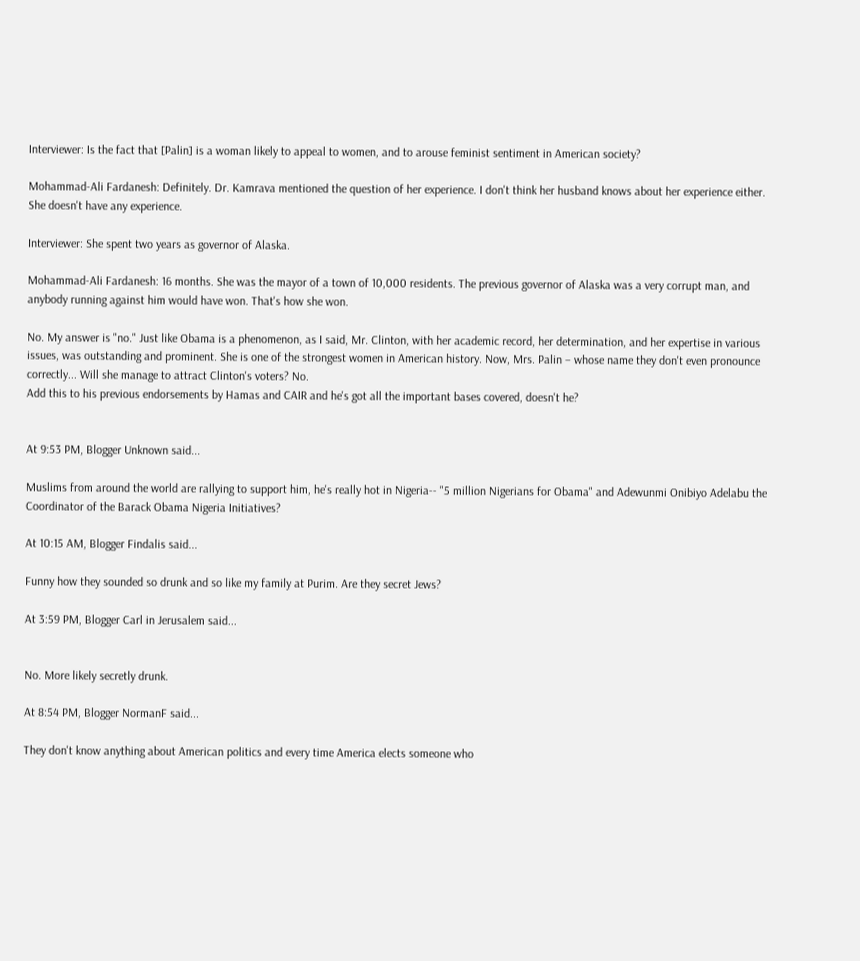Interviewer: Is the fact that [Palin] is a woman likely to appeal to women, and to arouse feminist sentiment in American society?

Mohammad-Ali Fardanesh: Definitely. Dr. Kamrava mentioned the question of her experience. I don't think her husband knows about her experience either. She doesn't have any experience.

Interviewer: She spent two years as governor of Alaska.

Mohammad-Ali Fardanesh: 16 months. She was the mayor of a town of 10,000 residents. The previous governor of Alaska was a very corrupt man, and anybody running against him would have won. That's how she won.

No. My answer is "no." Just like Obama is a phenomenon, as I said, Mr. Clinton, with her academic record, her determination, and her expertise in various issues, was outstanding and prominent. She is one of the strongest women in American history. Now, Mrs. Palin – whose name they don't even pronounce correctly... Will she manage to attract Clinton's voters? No.
Add this to his previous endorsements by Hamas and CAIR and he's got all the important bases covered, doesn't he?


At 9:53 PM, Blogger Unknown said...

Muslims from around the world are rallying to support him, he's really hot in Nigeria-- "5 million Nigerians for Obama" and Adewunmi Onibiyo Adelabu the Coordinator of the Barack Obama Nigeria Initiatives?

At 10:15 AM, Blogger Findalis said...

Funny how they sounded so drunk and so like my family at Purim. Are they secret Jews?

At 3:59 PM, Blogger Carl in Jerusalem said...


No. More likely secretly drunk.

At 8:54 PM, Blogger NormanF said...

They don't know anything about American politics and every time America elects someone who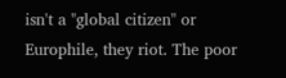isn't a "global citizen" or Europhile, they riot. The poor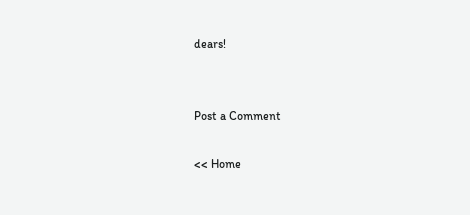dears!


Post a Comment

<< Home